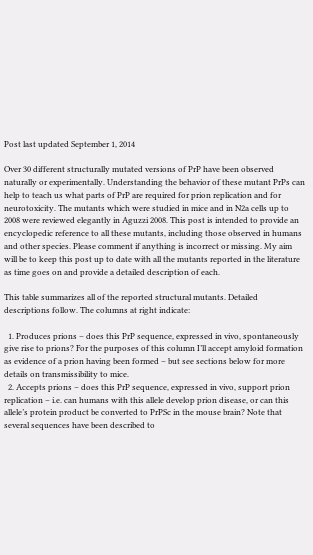Post last updated September 1, 2014

Over 30 different structurally mutated versions of PrP have been observed naturally or experimentally. Understanding the behavior of these mutant PrPs can help to teach us what parts of PrP are required for prion replication and for neurotoxicity. The mutants which were studied in mice and in N2a cells up to 2008 were reviewed elegantly in Aguzzi 2008. This post is intended to provide an encyclopedic reference to all these mutants, including those observed in humans and other species. Please comment if anything is incorrect or missing. My aim will be to keep this post up to date with all the mutants reported in the literature as time goes on and provide a detailed description of each.

This table summarizes all of the reported structural mutants. Detailed descriptions follow. The columns at right indicate:

  1. Produces prions – does this PrP sequence, expressed in vivo, spontaneously give rise to prions? For the purposes of this column I’ll accept amyloid formation as evidence of a prion having been formed – but see sections below for more details on transmissibility to mice.
  2. Accepts prions – does this PrP sequence, expressed in vivo, support prion replication – i.e. can humans with this allele develop prion disease, or can this allele’s protein product be converted to PrPSc in the mouse brain? Note that several sequences have been described to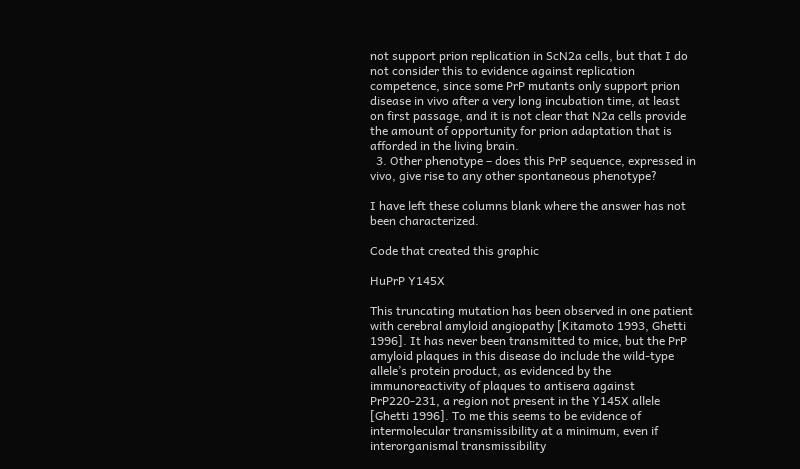not support prion replication in ScN2a cells, but that I do not consider this to evidence against replication competence, since some PrP mutants only support prion disease in vivo after a very long incubation time, at least on first passage, and it is not clear that N2a cells provide the amount of opportunity for prion adaptation that is afforded in the living brain.
  3. Other phenotype – does this PrP sequence, expressed in vivo, give rise to any other spontaneous phenotype?

I have left these columns blank where the answer has not been characterized.

Code that created this graphic

HuPrP Y145X

This truncating mutation has been observed in one patient with cerebral amyloid angiopathy [Kitamoto 1993, Ghetti 1996]. It has never been transmitted to mice, but the PrP amyloid plaques in this disease do include the wild-type allele’s protein product, as evidenced by the immunoreactivity of plaques to antisera against PrP220-231, a region not present in the Y145X allele [Ghetti 1996]. To me this seems to be evidence of intermolecular transmissibility at a minimum, even if interorganismal transmissibility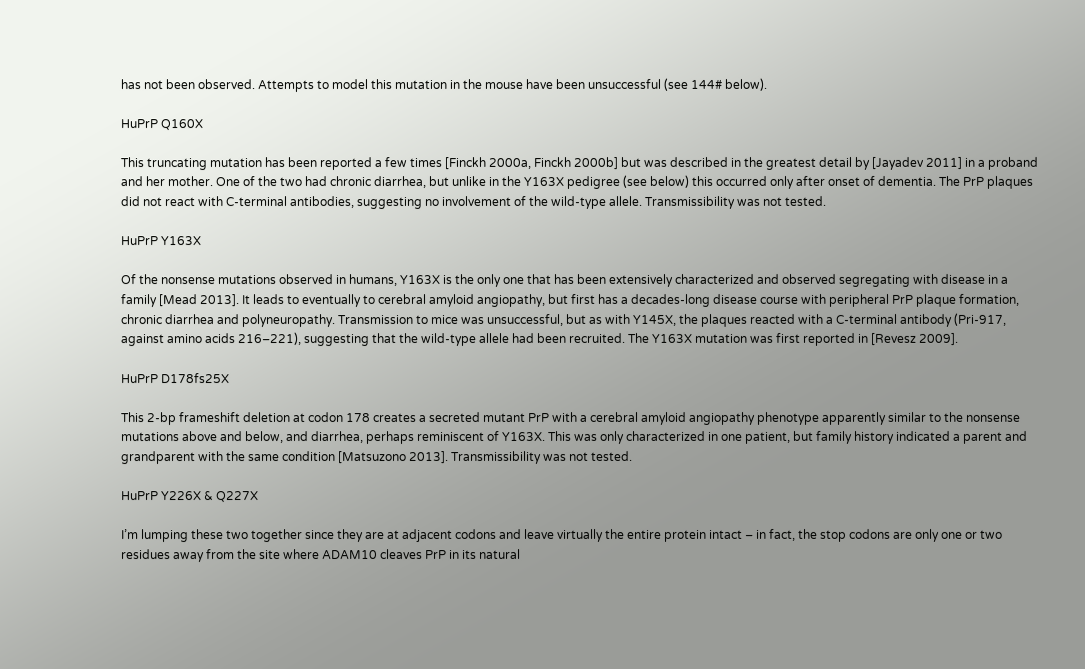has not been observed. Attempts to model this mutation in the mouse have been unsuccessful (see 144# below).

HuPrP Q160X

This truncating mutation has been reported a few times [Finckh 2000a, Finckh 2000b] but was described in the greatest detail by [Jayadev 2011] in a proband and her mother. One of the two had chronic diarrhea, but unlike in the Y163X pedigree (see below) this occurred only after onset of dementia. The PrP plaques did not react with C-terminal antibodies, suggesting no involvement of the wild-type allele. Transmissibility was not tested.

HuPrP Y163X

Of the nonsense mutations observed in humans, Y163X is the only one that has been extensively characterized and observed segregating with disease in a family [Mead 2013]. It leads to eventually to cerebral amyloid angiopathy, but first has a decades-long disease course with peripheral PrP plaque formation, chronic diarrhea and polyneuropathy. Transmission to mice was unsuccessful, but as with Y145X, the plaques reacted with a C-terminal antibody (Pri-917, against amino acids 216–221), suggesting that the wild-type allele had been recruited. The Y163X mutation was first reported in [Revesz 2009].

HuPrP D178fs25X

This 2-bp frameshift deletion at codon 178 creates a secreted mutant PrP with a cerebral amyloid angiopathy phenotype apparently similar to the nonsense mutations above and below, and diarrhea, perhaps reminiscent of Y163X. This was only characterized in one patient, but family history indicated a parent and grandparent with the same condition [Matsuzono 2013]. Transmissibility was not tested.

HuPrP Y226X & Q227X

I’m lumping these two together since they are at adjacent codons and leave virtually the entire protein intact – in fact, the stop codons are only one or two residues away from the site where ADAM10 cleaves PrP in its natural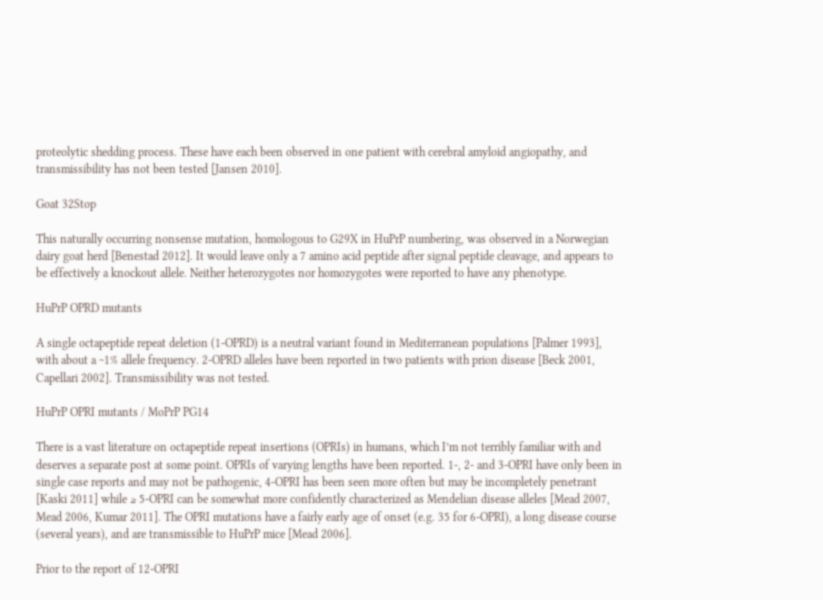proteolytic shedding process. These have each been observed in one patient with cerebral amyloid angiopathy, and transmissibility has not been tested [Jansen 2010].

Goat 32Stop

This naturally occurring nonsense mutation, homologous to G29X in HuPrP numbering, was observed in a Norwegian dairy goat herd [Benestad 2012]. It would leave only a 7 amino acid peptide after signal peptide cleavage, and appears to be effectively a knockout allele. Neither heterozygotes nor homozygotes were reported to have any phenotype.

HuPrP OPRD mutants

A single octapeptide repeat deletion (1-OPRD) is a neutral variant found in Mediterranean populations [Palmer 1993], with about a ~1% allele frequency. 2-OPRD alleles have been reported in two patients with prion disease [Beck 2001, Capellari 2002]. Transmissibility was not tested.

HuPrP OPRI mutants / MoPrP PG14

There is a vast literature on octapeptide repeat insertions (OPRIs) in humans, which I’m not terribly familiar with and deserves a separate post at some point. OPRIs of varying lengths have been reported. 1-, 2- and 3-OPRI have only been in single case reports and may not be pathogenic, 4-OPRI has been seen more often but may be incompletely penetrant [Kaski 2011] while ≥ 5-OPRI can be somewhat more confidently characterized as Mendelian disease alleles [Mead 2007, Mead 2006, Kumar 2011]. The OPRI mutations have a fairly early age of onset (e.g. 35 for 6-OPRI), a long disease course (several years), and are transmissible to HuPrP mice [Mead 2006].

Prior to the report of 12-OPRI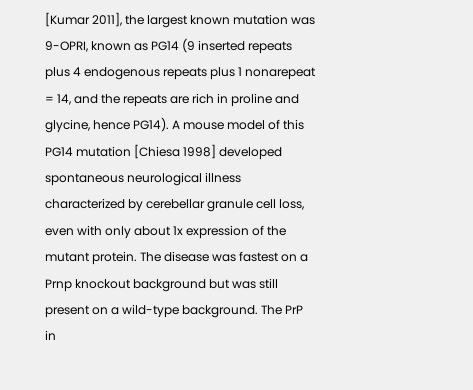[Kumar 2011], the largest known mutation was 9-OPRI, known as PG14 (9 inserted repeats plus 4 endogenous repeats plus 1 nonarepeat = 14, and the repeats are rich in proline and glycine, hence PG14). A mouse model of this PG14 mutation [Chiesa 1998] developed spontaneous neurological illness characterized by cerebellar granule cell loss, even with only about 1x expression of the mutant protein. The disease was fastest on a Prnp knockout background but was still present on a wild-type background. The PrP in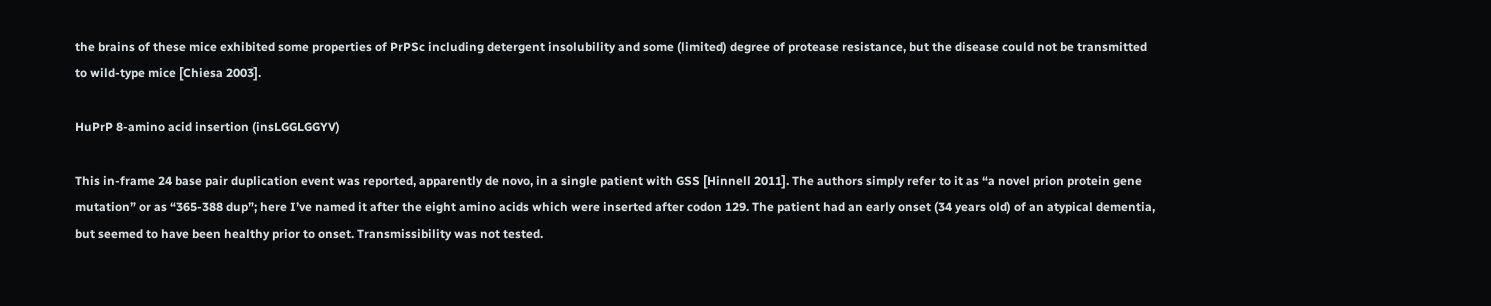the brains of these mice exhibited some properties of PrPSc including detergent insolubility and some (limited) degree of protease resistance, but the disease could not be transmitted to wild-type mice [Chiesa 2003].

HuPrP 8-amino acid insertion (insLGGLGGYV)

This in-frame 24 base pair duplication event was reported, apparently de novo, in a single patient with GSS [Hinnell 2011]. The authors simply refer to it as “a novel prion protein gene mutation” or as “365-388 dup”; here I’ve named it after the eight amino acids which were inserted after codon 129. The patient had an early onset (34 years old) of an atypical dementia, but seemed to have been healthy prior to onset. Transmissibility was not tested.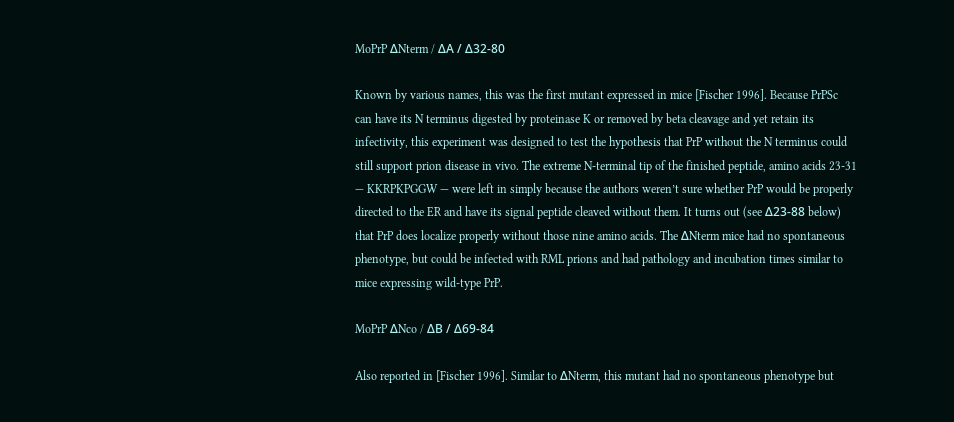MoPrP ΔNterm / ΔA / Δ32-80

Known by various names, this was the first mutant expressed in mice [Fischer 1996]. Because PrPSc can have its N terminus digested by proteinase K or removed by beta cleavage and yet retain its infectivity, this experiment was designed to test the hypothesis that PrP without the N terminus could still support prion disease in vivo. The extreme N-terminal tip of the finished peptide, amino acids 23-31 — KKRPKPGGW — were left in simply because the authors weren’t sure whether PrP would be properly directed to the ER and have its signal peptide cleaved without them. It turns out (see Δ23-88 below) that PrP does localize properly without those nine amino acids. The ΔNterm mice had no spontaneous phenotype, but could be infected with RML prions and had pathology and incubation times similar to mice expressing wild-type PrP.

MoPrP ΔNco / ΔB / Δ69-84

Also reported in [Fischer 1996]. Similar to ΔNterm, this mutant had no spontaneous phenotype but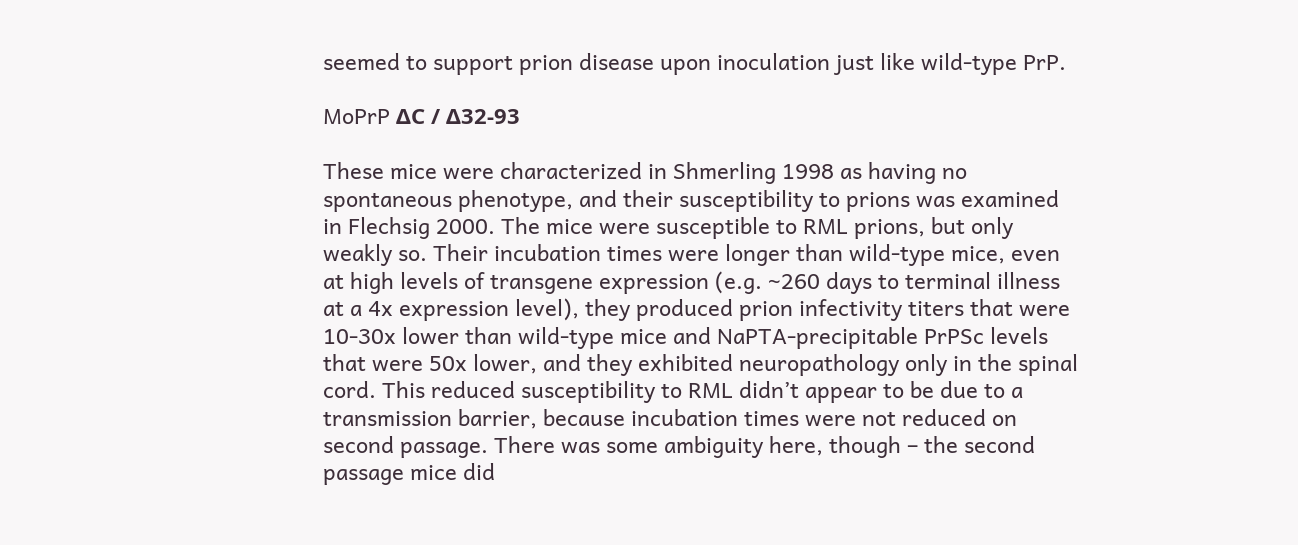seemed to support prion disease upon inoculation just like wild-type PrP.

MoPrP ΔC / Δ32-93

These mice were characterized in Shmerling 1998 as having no spontaneous phenotype, and their susceptibility to prions was examined in Flechsig 2000. The mice were susceptible to RML prions, but only weakly so. Their incubation times were longer than wild-type mice, even at high levels of transgene expression (e.g. ~260 days to terminal illness at a 4x expression level), they produced prion infectivity titers that were 10-30x lower than wild-type mice and NaPTA-precipitable PrPSc levels that were 50x lower, and they exhibited neuropathology only in the spinal cord. This reduced susceptibility to RML didn’t appear to be due to a transmission barrier, because incubation times were not reduced on second passage. There was some ambiguity here, though – the second passage mice did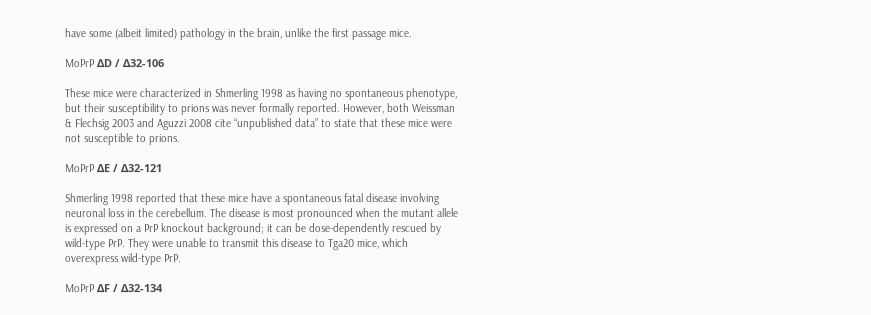have some (albeit limited) pathology in the brain, unlike the first passage mice.

MoPrP ΔD / Δ32-106

These mice were characterized in Shmerling 1998 as having no spontaneous phenotype, but their susceptibility to prions was never formally reported. However, both Weissman & Flechsig 2003 and Aguzzi 2008 cite “unpublished data” to state that these mice were not susceptible to prions.

MoPrP ΔE / Δ32-121

Shmerling 1998 reported that these mice have a spontaneous fatal disease involving neuronal loss in the cerebellum. The disease is most pronounced when the mutant allele is expressed on a PrP knockout background; it can be dose-dependently rescued by wild-type PrP. They were unable to transmit this disease to Tga20 mice, which overexpress wild-type PrP.

MoPrP ΔF / Δ32-134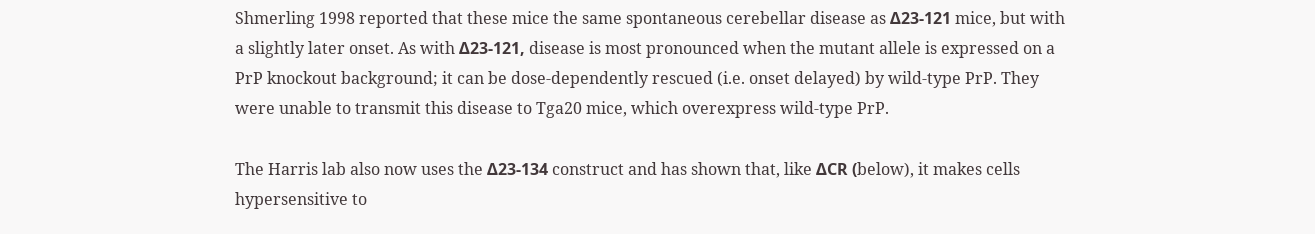Shmerling 1998 reported that these mice the same spontaneous cerebellar disease as Δ23-121 mice, but with a slightly later onset. As with Δ23-121, disease is most pronounced when the mutant allele is expressed on a PrP knockout background; it can be dose-dependently rescued (i.e. onset delayed) by wild-type PrP. They were unable to transmit this disease to Tga20 mice, which overexpress wild-type PrP.

The Harris lab also now uses the Δ23-134 construct and has shown that, like ΔCR (below), it makes cells hypersensitive to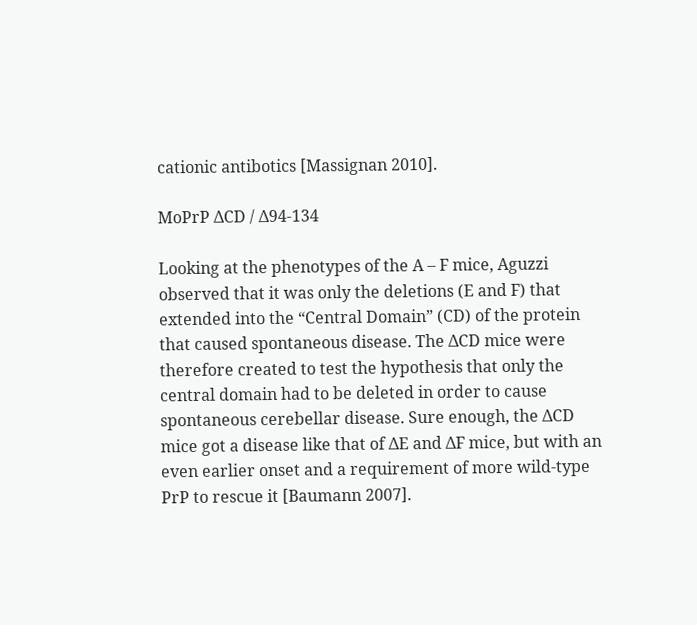cationic antibotics [Massignan 2010].

MoPrP ΔCD / Δ94-134

Looking at the phenotypes of the A – F mice, Aguzzi observed that it was only the deletions (E and F) that extended into the “Central Domain” (CD) of the protein that caused spontaneous disease. The ΔCD mice were therefore created to test the hypothesis that only the central domain had to be deleted in order to cause spontaneous cerebellar disease. Sure enough, the ΔCD mice got a disease like that of ΔE and ΔF mice, but with an even earlier onset and a requirement of more wild-type PrP to rescue it [Baumann 2007].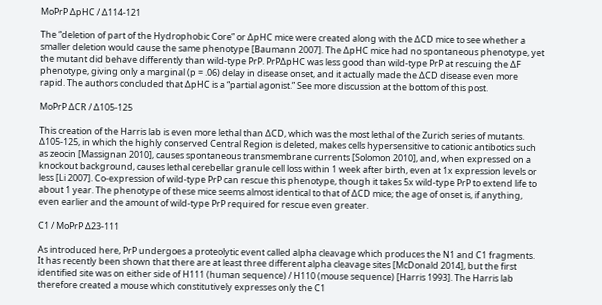MoPrP ΔpHC / Δ114-121

The “deletion of part of the Hydrophobic Core” or ΔpHC mice were created along with the ΔCD mice to see whether a smaller deletion would cause the same phenotype [Baumann 2007]. The ΔpHC mice had no spontaneous phenotype, yet the mutant did behave differently than wild-type PrP. PrPΔpHC was less good than wild-type PrP at rescuing the ΔF phenotype, giving only a marginal (p = .06) delay in disease onset, and it actually made the ΔCD disease even more rapid. The authors concluded that ΔpHC is a “partial agonist.” See more discussion at the bottom of this post.

MoPrP ΔCR / Δ105-125

This creation of the Harris lab is even more lethal than ΔCD, which was the most lethal of the Zurich series of mutants. Δ105-125, in which the highly conserved Central Region is deleted, makes cells hypersensitive to cationic antibotics such as zeocin [Massignan 2010], causes spontaneous transmembrane currents [Solomon 2010], and, when expressed on a knockout background, causes lethal cerebellar granule cell loss within 1 week after birth, even at 1x expression levels or less [Li 2007]. Co-expression of wild-type PrP can rescue this phenotype, though it takes 5x wild-type PrP to extend life to about 1 year. The phenotype of these mice seems almost identical to that of ΔCD mice; the age of onset is, if anything, even earlier and the amount of wild-type PrP required for rescue even greater.

C1 / MoPrP Δ23-111

As introduced here, PrP undergoes a proteolytic event called alpha cleavage which produces the N1 and C1 fragments. It has recently been shown that there are at least three different alpha cleavage sites [McDonald 2014], but the first identified site was on either side of H111 (human sequence) / H110 (mouse sequence) [Harris 1993]. The Harris lab therefore created a mouse which constitutively expresses only the C1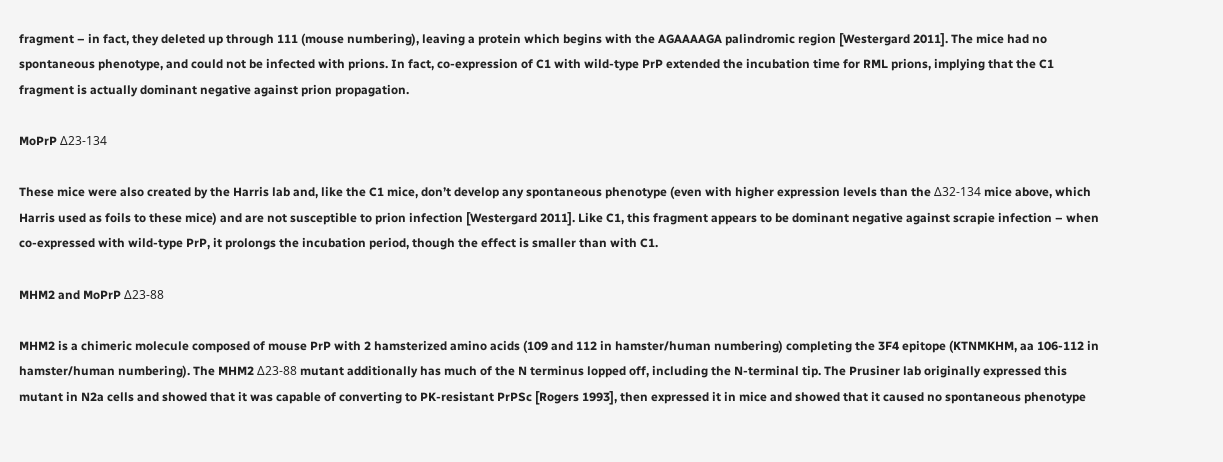fragment – in fact, they deleted up through 111 (mouse numbering), leaving a protein which begins with the AGAAAAGA palindromic region [Westergard 2011]. The mice had no spontaneous phenotype, and could not be infected with prions. In fact, co-expression of C1 with wild-type PrP extended the incubation time for RML prions, implying that the C1 fragment is actually dominant negative against prion propagation.

MoPrP Δ23-134

These mice were also created by the Harris lab and, like the C1 mice, don’t develop any spontaneous phenotype (even with higher expression levels than the Δ32-134 mice above, which Harris used as foils to these mice) and are not susceptible to prion infection [Westergard 2011]. Like C1, this fragment appears to be dominant negative against scrapie infection – when co-expressed with wild-type PrP, it prolongs the incubation period, though the effect is smaller than with C1.

MHM2 and MoPrP Δ23-88

MHM2 is a chimeric molecule composed of mouse PrP with 2 hamsterized amino acids (109 and 112 in hamster/human numbering) completing the 3F4 epitope (KTNMKHM, aa 106-112 in hamster/human numbering). The MHM2 Δ23-88 mutant additionally has much of the N terminus lopped off, including the N-terminal tip. The Prusiner lab originally expressed this mutant in N2a cells and showed that it was capable of converting to PK-resistant PrPSc [Rogers 1993], then expressed it in mice and showed that it caused no spontaneous phenotype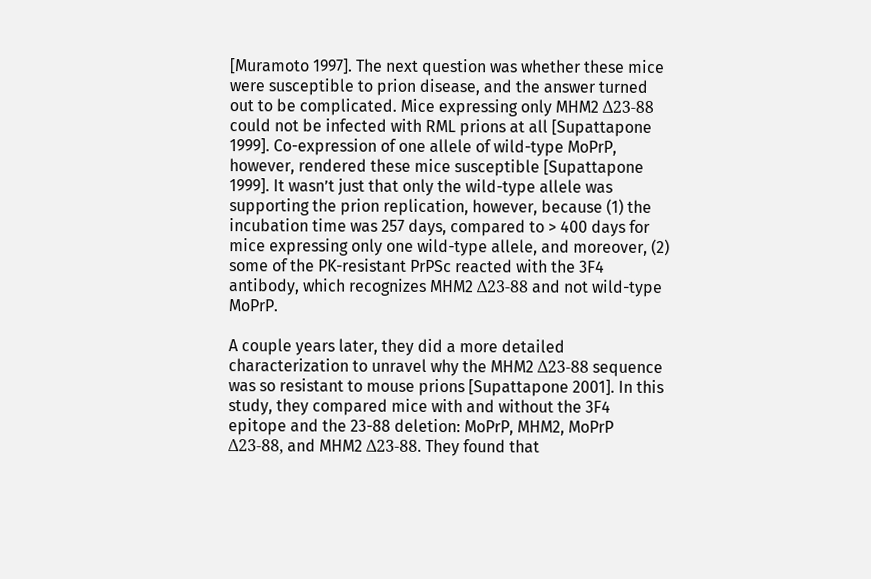[Muramoto 1997]. The next question was whether these mice were susceptible to prion disease, and the answer turned out to be complicated. Mice expressing only MHM2 Δ23-88 could not be infected with RML prions at all [Supattapone 1999]. Co-expression of one allele of wild-type MoPrP, however, rendered these mice susceptible [Supattapone 1999]. It wasn’t just that only the wild-type allele was supporting the prion replication, however, because (1) the incubation time was 257 days, compared to > 400 days for mice expressing only one wild-type allele, and moreover, (2) some of the PK-resistant PrPSc reacted with the 3F4 antibody, which recognizes MHM2 Δ23-88 and not wild-type MoPrP.

A couple years later, they did a more detailed characterization to unravel why the MHM2 Δ23-88 sequence was so resistant to mouse prions [Supattapone 2001]. In this study, they compared mice with and without the 3F4 epitope and the 23-88 deletion: MoPrP, MHM2, MoPrP Δ23-88, and MHM2 Δ23-88. They found that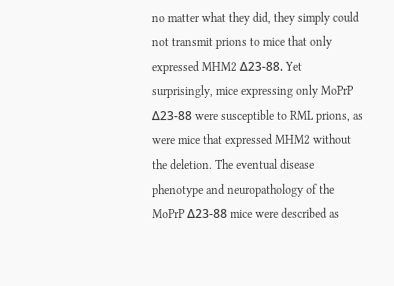no matter what they did, they simply could not transmit prions to mice that only expressed MHM2 Δ23-88. Yet surprisingly, mice expressing only MoPrP Δ23-88 were susceptible to RML prions, as were mice that expressed MHM2 without the deletion. The eventual disease phenotype and neuropathology of the MoPrP Δ23-88 mice were described as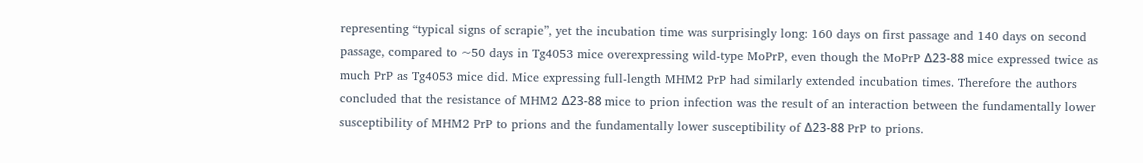representing “typical signs of scrapie”, yet the incubation time was surprisingly long: 160 days on first passage and 140 days on second passage, compared to ~50 days in Tg4053 mice overexpressing wild-type MoPrP, even though the MoPrP Δ23-88 mice expressed twice as much PrP as Tg4053 mice did. Mice expressing full-length MHM2 PrP had similarly extended incubation times. Therefore the authors concluded that the resistance of MHM2 Δ23-88 mice to prion infection was the result of an interaction between the fundamentally lower susceptibility of MHM2 PrP to prions and the fundamentally lower susceptibility of Δ23-88 PrP to prions.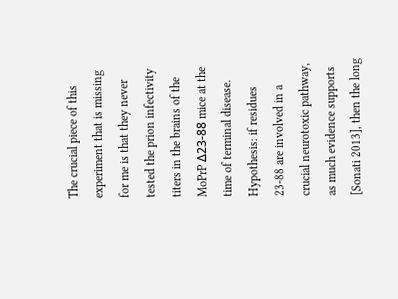The crucial piece of this experiment that is missing for me is that they never tested the prion infectivity titers in the brains of the MoPrP Δ23-88 mice at the time of terminal disease. Hypothesis: if residues 23-88 are involved in a crucial neurotoxic pathway, as much evidence supports [Sonati 2013], then the long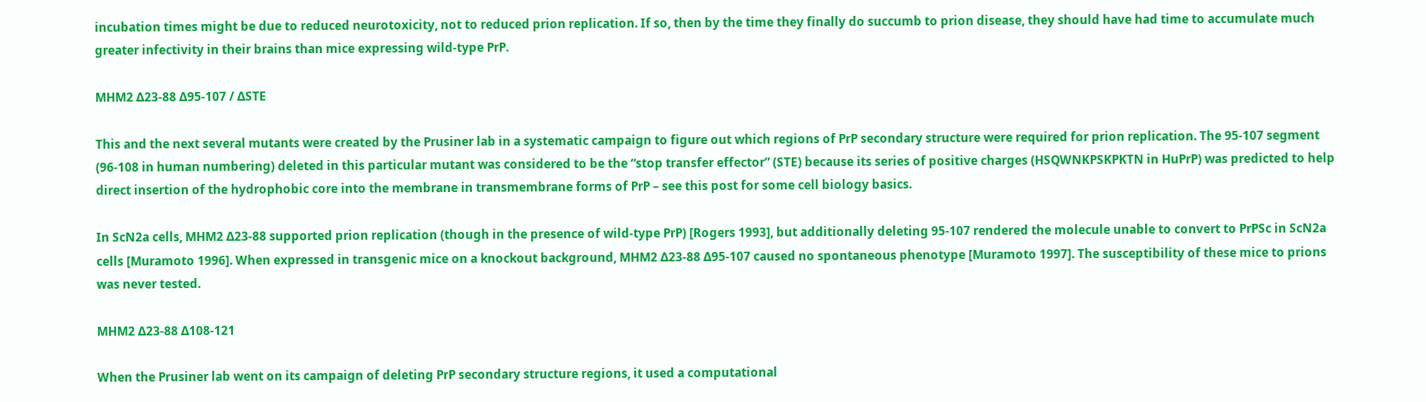incubation times might be due to reduced neurotoxicity, not to reduced prion replication. If so, then by the time they finally do succumb to prion disease, they should have had time to accumulate much greater infectivity in their brains than mice expressing wild-type PrP.

MHM2 Δ23-88 Δ95-107 / ΔSTE

This and the next several mutants were created by the Prusiner lab in a systematic campaign to figure out which regions of PrP secondary structure were required for prion replication. The 95-107 segment (96-108 in human numbering) deleted in this particular mutant was considered to be the “stop transfer effector” (STE) because its series of positive charges (HSQWNKPSKPKTN in HuPrP) was predicted to help direct insertion of the hydrophobic core into the membrane in transmembrane forms of PrP – see this post for some cell biology basics.

In ScN2a cells, MHM2 Δ23-88 supported prion replication (though in the presence of wild-type PrP) [Rogers 1993], but additionally deleting 95-107 rendered the molecule unable to convert to PrPSc in ScN2a cells [Muramoto 1996]. When expressed in transgenic mice on a knockout background, MHM2 Δ23-88 Δ95-107 caused no spontaneous phenotype [Muramoto 1997]. The susceptibility of these mice to prions was never tested.

MHM2 Δ23-88 Δ108-121

When the Prusiner lab went on its campaign of deleting PrP secondary structure regions, it used a computational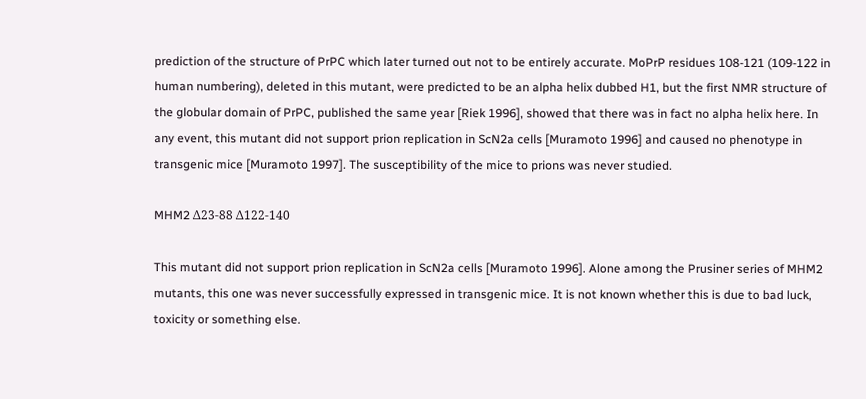prediction of the structure of PrPC which later turned out not to be entirely accurate. MoPrP residues 108-121 (109-122 in human numbering), deleted in this mutant, were predicted to be an alpha helix dubbed H1, but the first NMR structure of the globular domain of PrPC, published the same year [Riek 1996], showed that there was in fact no alpha helix here. In any event, this mutant did not support prion replication in ScN2a cells [Muramoto 1996] and caused no phenotype in transgenic mice [Muramoto 1997]. The susceptibility of the mice to prions was never studied.

MHM2 Δ23-88 Δ122-140

This mutant did not support prion replication in ScN2a cells [Muramoto 1996]. Alone among the Prusiner series of MHM2 mutants, this one was never successfully expressed in transgenic mice. It is not known whether this is due to bad luck, toxicity or something else.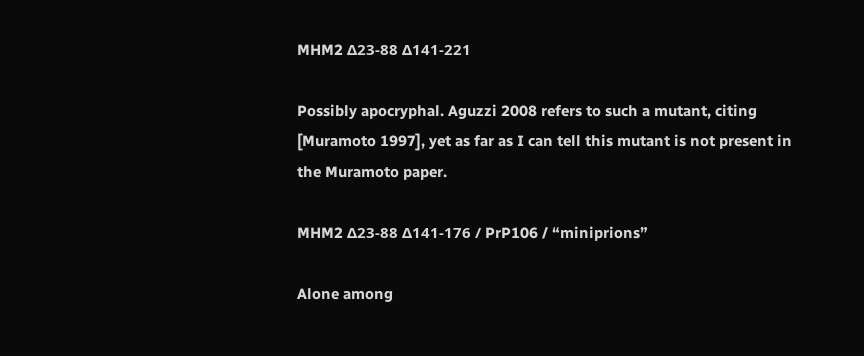MHM2 Δ23-88 Δ141-221

Possibly apocryphal. Aguzzi 2008 refers to such a mutant, citing [Muramoto 1997], yet as far as I can tell this mutant is not present in the Muramoto paper.

MHM2 Δ23-88 Δ141-176 / PrP106 / “miniprions”

Alone among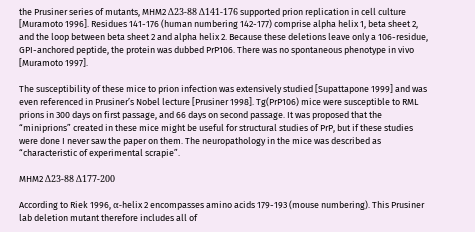the Prusiner series of mutants, MHM2 Δ23-88 Δ141-176 supported prion replication in cell culture [Muramoto 1996]. Residues 141-176 (human numbering 142-177) comprise alpha helix 1, beta sheet 2, and the loop between beta sheet 2 and alpha helix 2. Because these deletions leave only a 106-residue, GPI-anchored peptide, the protein was dubbed PrP106. There was no spontaneous phenotype in vivo [Muramoto 1997].

The susceptibility of these mice to prion infection was extensively studied [Supattapone 1999] and was even referenced in Prusiner’s Nobel lecture [Prusiner 1998]. Tg(PrP106) mice were susceptible to RML prions in 300 days on first passage, and 66 days on second passage. It was proposed that the “miniprions” created in these mice might be useful for structural studies of PrP, but if these studies were done I never saw the paper on them. The neuropathology in the mice was described as “characteristic of experimental scrapie”.

MHM2 Δ23-88 Δ177-200

According to Riek 1996, α-helix 2 encompasses amino acids 179-193 (mouse numbering). This Prusiner lab deletion mutant therefore includes all of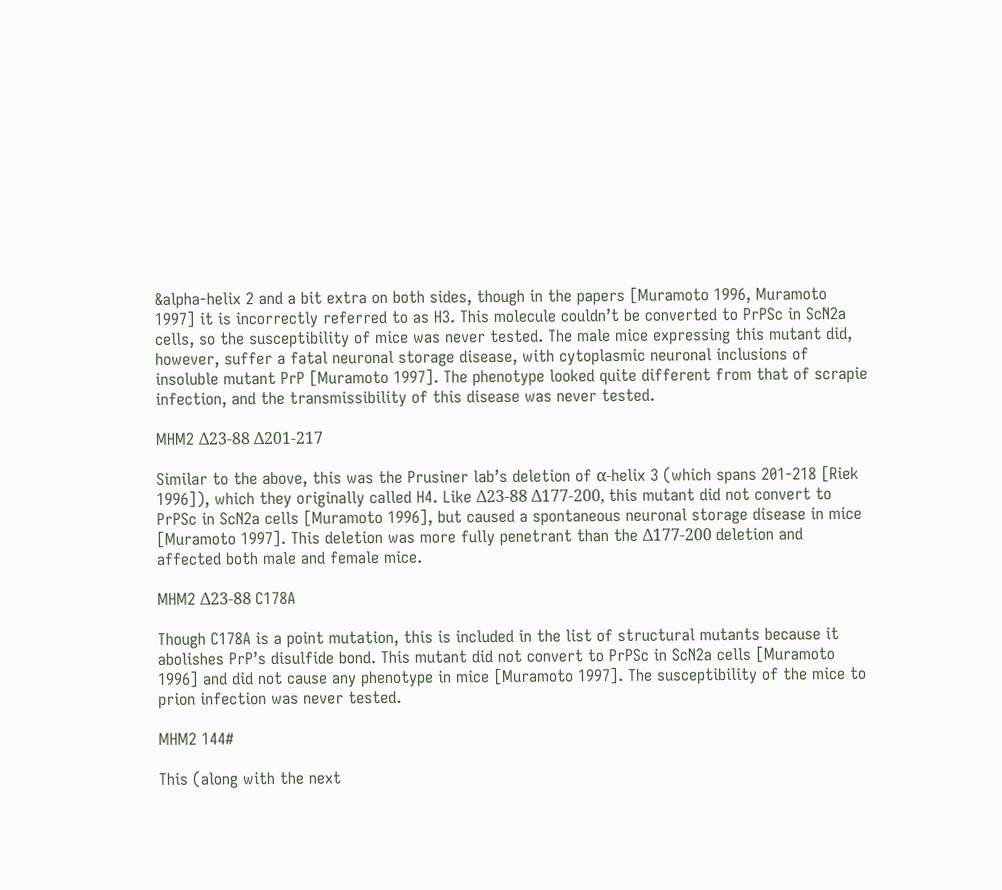&alpha-helix 2 and a bit extra on both sides, though in the papers [Muramoto 1996, Muramoto 1997] it is incorrectly referred to as H3. This molecule couldn’t be converted to PrPSc in ScN2a cells, so the susceptibility of mice was never tested. The male mice expressing this mutant did, however, suffer a fatal neuronal storage disease, with cytoplasmic neuronal inclusions of insoluble mutant PrP [Muramoto 1997]. The phenotype looked quite different from that of scrapie infection, and the transmissibility of this disease was never tested.

MHM2 Δ23-88 Δ201-217

Similar to the above, this was the Prusiner lab’s deletion of α-helix 3 (which spans 201-218 [Riek 1996]), which they originally called H4. Like Δ23-88 Δ177-200, this mutant did not convert to PrPSc in ScN2a cells [Muramoto 1996], but caused a spontaneous neuronal storage disease in mice [Muramoto 1997]. This deletion was more fully penetrant than the Δ177-200 deletion and affected both male and female mice.

MHM2 Δ23-88 C178A

Though C178A is a point mutation, this is included in the list of structural mutants because it abolishes PrP’s disulfide bond. This mutant did not convert to PrPSc in ScN2a cells [Muramoto 1996] and did not cause any phenotype in mice [Muramoto 1997]. The susceptibility of the mice to prion infection was never tested.

MHM2 144#

This (along with the next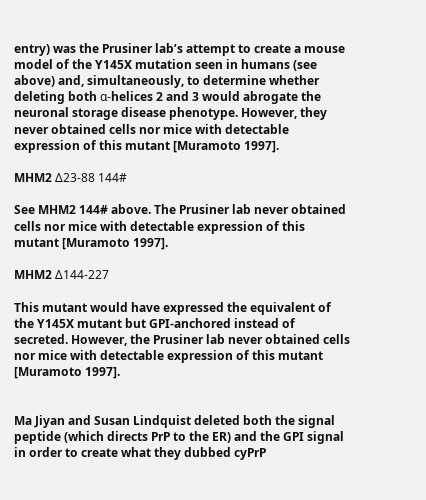entry) was the Prusiner lab’s attempt to create a mouse model of the Y145X mutation seen in humans (see above) and, simultaneously, to determine whether deleting both α-helices 2 and 3 would abrogate the neuronal storage disease phenotype. However, they never obtained cells nor mice with detectable expression of this mutant [Muramoto 1997].

MHM2 Δ23-88 144#

See MHM2 144# above. The Prusiner lab never obtained cells nor mice with detectable expression of this mutant [Muramoto 1997].

MHM2 Δ144-227

This mutant would have expressed the equivalent of the Y145X mutant but GPI-anchored instead of secreted. However, the Prusiner lab never obtained cells nor mice with detectable expression of this mutant [Muramoto 1997].


Ma Jiyan and Susan Lindquist deleted both the signal peptide (which directs PrP to the ER) and the GPI signal in order to create what they dubbed cyPrP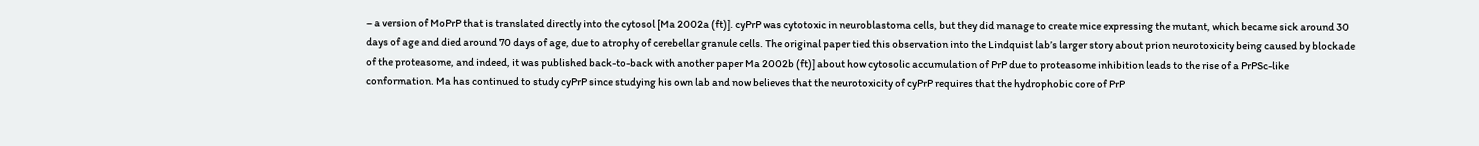– a version of MoPrP that is translated directly into the cytosol [Ma 2002a (ft)]. cyPrP was cytotoxic in neuroblastoma cells, but they did manage to create mice expressing the mutant, which became sick around 30 days of age and died around 70 days of age, due to atrophy of cerebellar granule cells. The original paper tied this observation into the Lindquist lab’s larger story about prion neurotoxicity being caused by blockade of the proteasome, and indeed, it was published back-to-back with another paper Ma 2002b (ft)] about how cytosolic accumulation of PrP due to proteasome inhibition leads to the rise of a PrPSc-like conformation. Ma has continued to study cyPrP since studying his own lab and now believes that the neurotoxicity of cyPrP requires that the hydrophobic core of PrP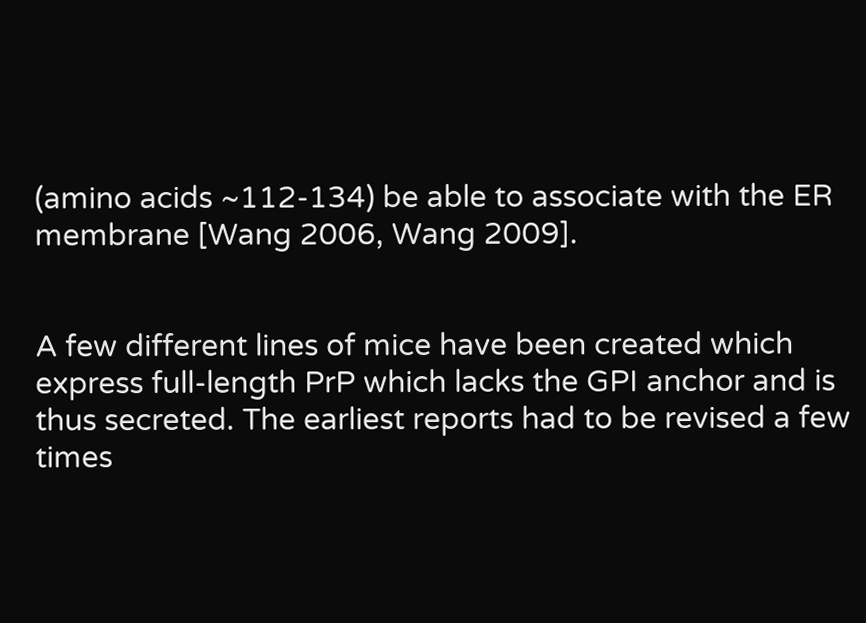(amino acids ~112-134) be able to associate with the ER membrane [Wang 2006, Wang 2009].


A few different lines of mice have been created which express full-length PrP which lacks the GPI anchor and is thus secreted. The earliest reports had to be revised a few times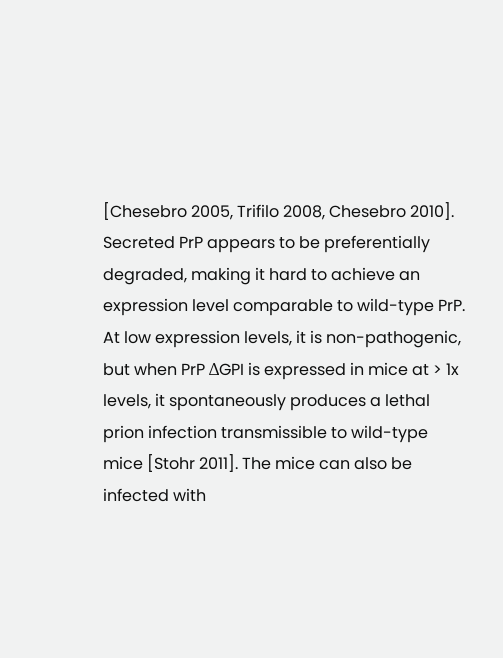[Chesebro 2005, Trifilo 2008, Chesebro 2010]. Secreted PrP appears to be preferentially degraded, making it hard to achieve an expression level comparable to wild-type PrP. At low expression levels, it is non-pathogenic, but when PrP ΔGPI is expressed in mice at > 1x levels, it spontaneously produces a lethal prion infection transmissible to wild-type mice [Stohr 2011]. The mice can also be infected with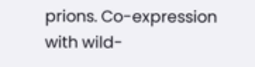prions. Co-expression with wild-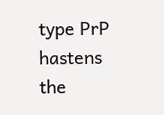type PrP hastens the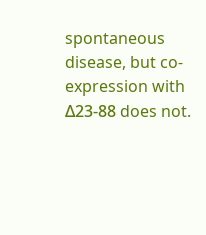spontaneous disease, but co-expression with Δ23-88 does not.